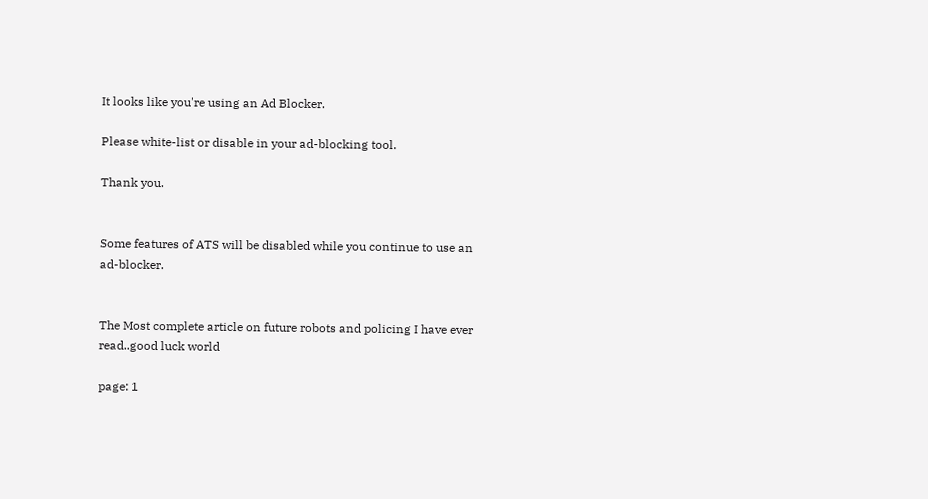It looks like you're using an Ad Blocker.

Please white-list or disable in your ad-blocking tool.

Thank you.


Some features of ATS will be disabled while you continue to use an ad-blocker.


The Most complete article on future robots and policing I have ever read..good luck world

page: 1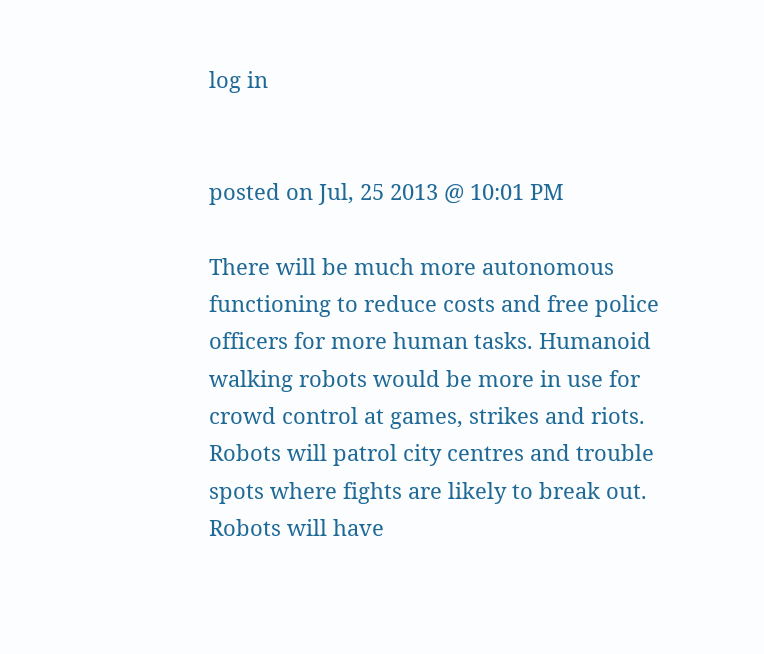log in


posted on Jul, 25 2013 @ 10:01 PM

There will be much more autonomous functioning to reduce costs and free police officers for more human tasks. Humanoid walking robots would be more in use for crowd control at games, strikes and riots. Robots will patrol city centres and trouble spots where fights are likely to break out. Robots will have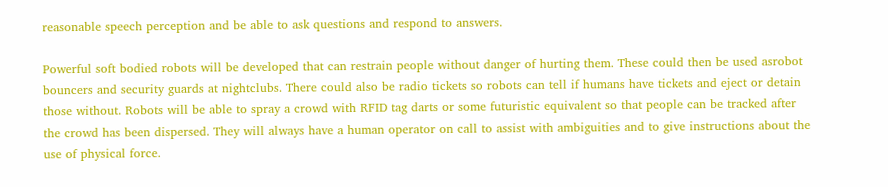reasonable speech perception and be able to ask questions and respond to answers.

Powerful soft bodied robots will be developed that can restrain people without danger of hurting them. These could then be used asrobot bouncers and security guards at nightclubs. There could also be radio tickets so robots can tell if humans have tickets and eject or detain those without. Robots will be able to spray a crowd with RFID tag darts or some futuristic equivalent so that people can be tracked after the crowd has been dispersed. They will always have a human operator on call to assist with ambiguities and to give instructions about the use of physical force.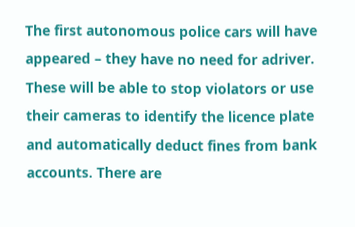The first autonomous police cars will have appeared – they have no need for adriver. These will be able to stop violators or use their cameras to identify the licence plate and automatically deduct fines from bank accounts. There are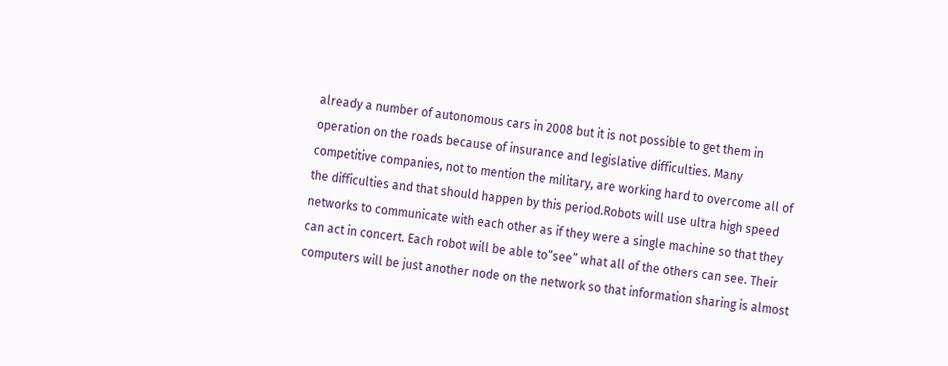already a number of autonomous cars in 2008 but it is not possible to get them in operation on the roads because of insurance and legislative difficulties. Many competitive companies, not to mention the military, are working hard to overcome all of the difficulties and that should happen by this period.Robots will use ultra high speed networks to communicate with each other as if they were a single machine so that they can act in concert. Each robot will be able to“see” what all of the others can see. Their computers will be just another node on the network so that information sharing is almost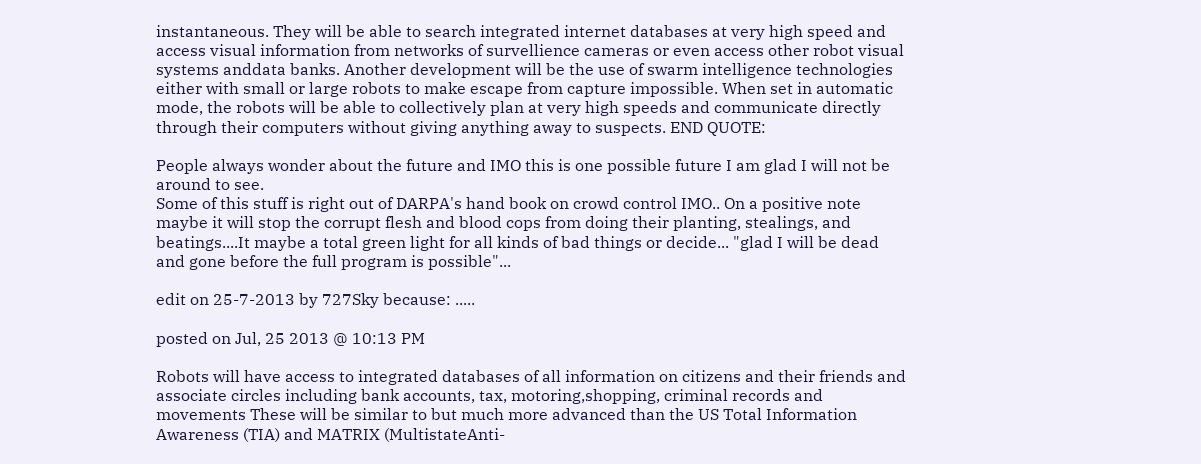instantaneous. They will be able to search integrated internet databases at very high speed and access visual information from networks of survellience cameras or even access other robot visual systems anddata banks. Another development will be the use of swarm intelligence technologies either with small or large robots to make escape from capture impossible. When set in automatic mode, the robots will be able to collectively plan at very high speeds and communicate directly through their computers without giving anything away to suspects. END QUOTE:

People always wonder about the future and IMO this is one possible future I am glad I will not be around to see.
Some of this stuff is right out of DARPA's hand book on crowd control IMO.. On a positive note maybe it will stop the corrupt flesh and blood cops from doing their planting, stealings, and beatings....It maybe a total green light for all kinds of bad things or decide... "glad I will be dead and gone before the full program is possible"...

edit on 25-7-2013 by 727Sky because: .....

posted on Jul, 25 2013 @ 10:13 PM

Robots will have access to integrated databases of all information on citizens and their friends and associate circles including bank accounts, tax, motoring,shopping, criminal records and movements These will be similar to but much more advanced than the US Total Information Awareness (TIA) and MATRIX (MultistateAnti-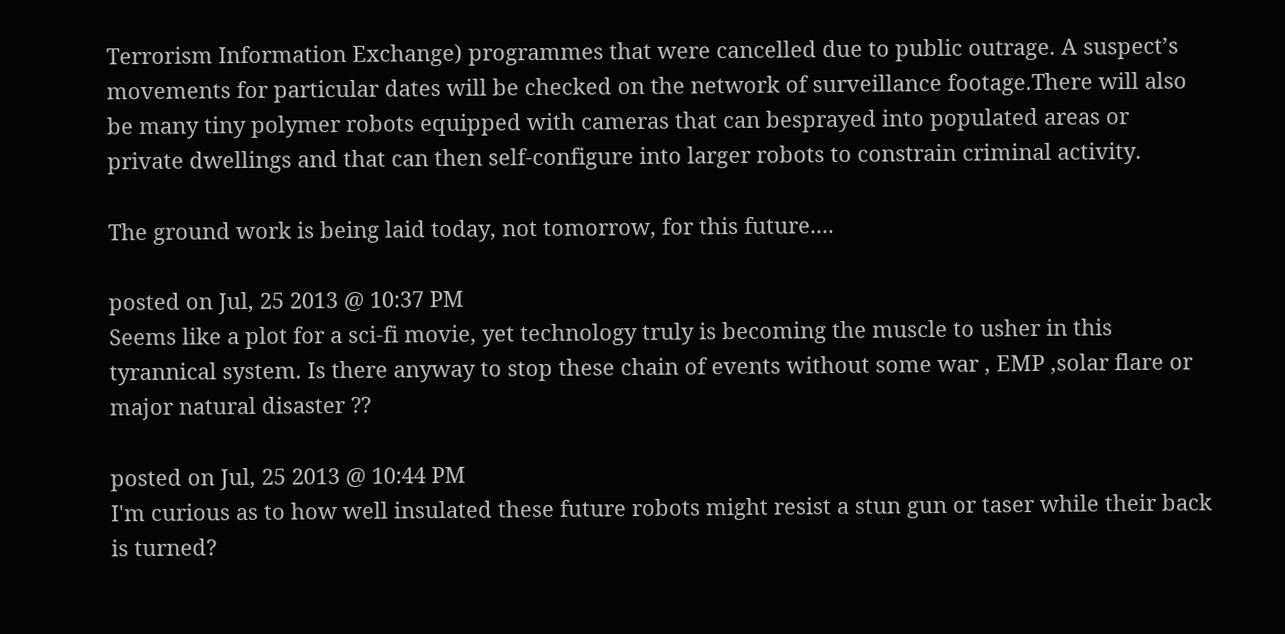Terrorism Information Exchange) programmes that were cancelled due to public outrage. A suspect’s movements for particular dates will be checked on the network of surveillance footage.There will also be many tiny polymer robots equipped with cameras that can besprayed into populated areas or private dwellings and that can then self-configure into larger robots to constrain criminal activity.

The ground work is being laid today, not tomorrow, for this future....

posted on Jul, 25 2013 @ 10:37 PM
Seems like a plot for a sci-fi movie, yet technology truly is becoming the muscle to usher in this tyrannical system. Is there anyway to stop these chain of events without some war , EMP ,solar flare or major natural disaster ??

posted on Jul, 25 2013 @ 10:44 PM
I'm curious as to how well insulated these future robots might resist a stun gun or taser while their back is turned?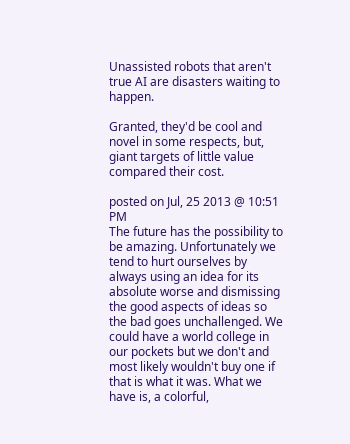Unassisted robots that aren't true AI are disasters waiting to happen.

Granted, they'd be cool and novel in some respects, but, giant targets of little value compared their cost.

posted on Jul, 25 2013 @ 10:51 PM
The future has the possibility to be amazing. Unfortunately we tend to hurt ourselves by always using an idea for its absolute worse and dismissing the good aspects of ideas so the bad goes unchallenged. We could have a world college in our pockets but we don't and most likely wouldn't buy one if that is what it was. What we have is, a colorful,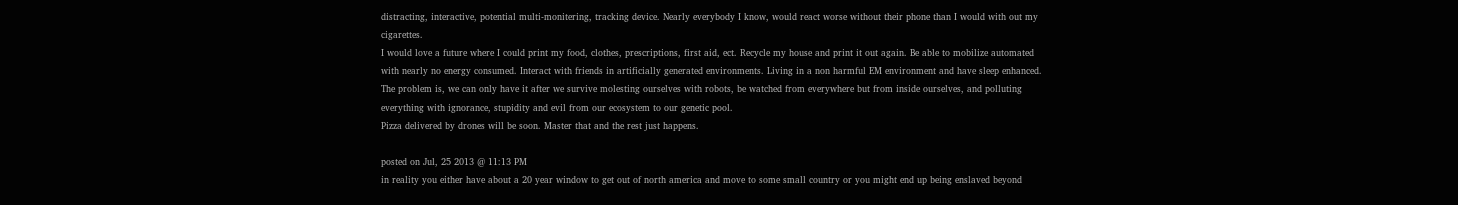distracting, interactive, potential multi-monitering, tracking device. Nearly everybody I know, would react worse without their phone than I would with out my cigarettes.
I would love a future where I could print my food, clothes, prescriptions, first aid, ect. Recycle my house and print it out again. Be able to mobilize automated with nearly no energy consumed. Interact with friends in artificially generated environments. Living in a non harmful EM environment and have sleep enhanced. The problem is, we can only have it after we survive molesting ourselves with robots, be watched from everywhere but from inside ourselves, and polluting everything with ignorance, stupidity and evil from our ecosystem to our genetic pool.
Pizza delivered by drones will be soon. Master that and the rest just happens.

posted on Jul, 25 2013 @ 11:13 PM
in reality you either have about a 20 year window to get out of north america and move to some small country or you might end up being enslaved beyond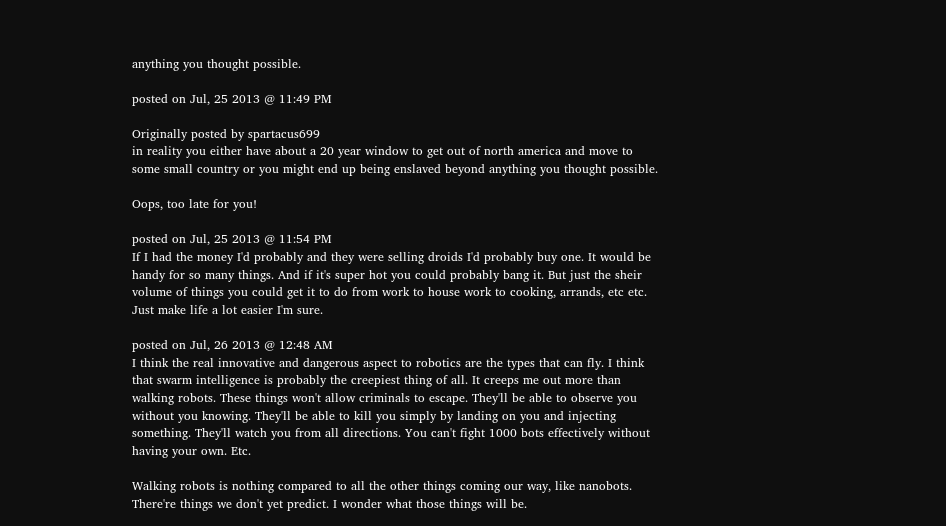anything you thought possible.

posted on Jul, 25 2013 @ 11:49 PM

Originally posted by spartacus699
in reality you either have about a 20 year window to get out of north america and move to some small country or you might end up being enslaved beyond anything you thought possible.

Oops, too late for you!

posted on Jul, 25 2013 @ 11:54 PM
If I had the money I'd probably and they were selling droids I'd probably buy one. It would be handy for so many things. And if it's super hot you could probably bang it. But just the sheir volume of things you could get it to do from work to house work to cooking, arrands, etc etc. Just make life a lot easier I'm sure.

posted on Jul, 26 2013 @ 12:48 AM
I think the real innovative and dangerous aspect to robotics are the types that can fly. I think that swarm intelligence is probably the creepiest thing of all. It creeps me out more than walking robots. These things won't allow criminals to escape. They'll be able to observe you without you knowing. They'll be able to kill you simply by landing on you and injecting something. They'll watch you from all directions. You can't fight 1000 bots effectively without having your own. Etc.

Walking robots is nothing compared to all the other things coming our way, like nanobots. There're things we don't yet predict. I wonder what those things will be.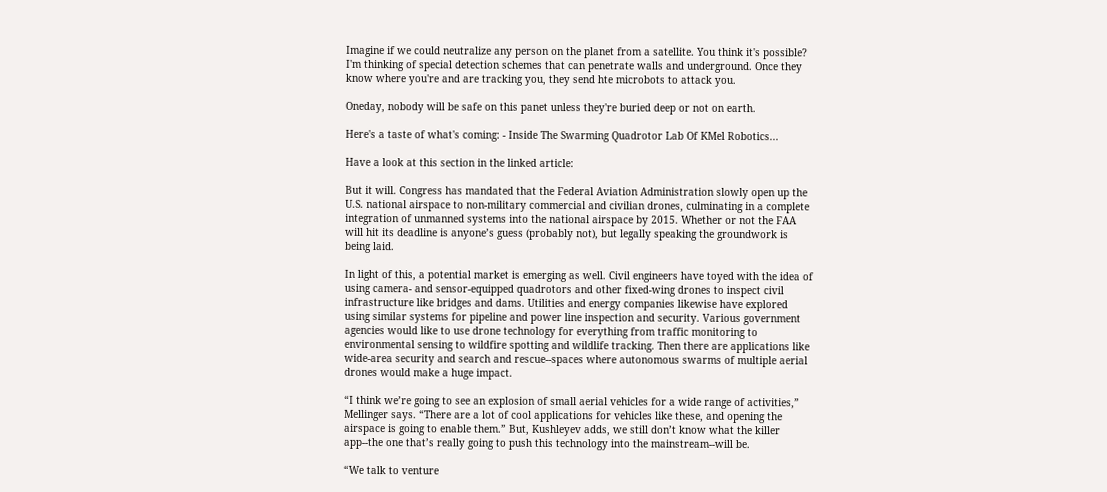Imagine if we could neutralize any person on the planet from a satellite. You think it's possible? I'm thinking of special detection schemes that can penetrate walls and underground. Once they know where you're and are tracking you, they send hte microbots to attack you.

Oneday, nobody will be safe on this panet unless they're buried deep or not on earth.

Here's a taste of what's coming: - Inside The Swarming Quadrotor Lab Of KMel Robotics...

Have a look at this section in the linked article:

But it will. Congress has mandated that the Federal Aviation Administration slowly open up the U.S. national airspace to non-military commercial and civilian drones, culminating in a complete integration of unmanned systems into the national airspace by 2015. Whether or not the FAA will hit its deadline is anyone’s guess (probably not), but legally speaking the groundwork is being laid.

In light of this, a potential market is emerging as well. Civil engineers have toyed with the idea of using camera- and sensor-equipped quadrotors and other fixed-wing drones to inspect civil infrastructure like bridges and dams. Utilities and energy companies likewise have explored using similar systems for pipeline and power line inspection and security. Various government agencies would like to use drone technology for everything from traffic monitoring to environmental sensing to wildfire spotting and wildlife tracking. Then there are applications like wide-area security and search and rescue--spaces where autonomous swarms of multiple aerial drones would make a huge impact.

“I think we’re going to see an explosion of small aerial vehicles for a wide range of activities,” Mellinger says. “There are a lot of cool applications for vehicles like these, and opening the airspace is going to enable them.” But, Kushleyev adds, we still don’t know what the killer app--the one that’s really going to push this technology into the mainstream--will be.

“We talk to venture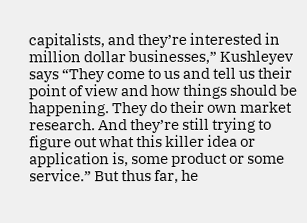capitalists, and they’re interested in million dollar businesses,” Kushleyev says “They come to us and tell us their point of view and how things should be happening. They do their own market research. And they’re still trying to figure out what this killer idea or application is, some product or some service.” But thus far, he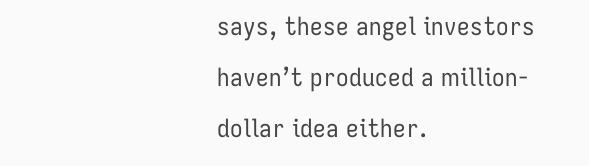says, these angel investors haven’t produced a million-dollar idea either.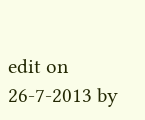edit on 26-7-2013 by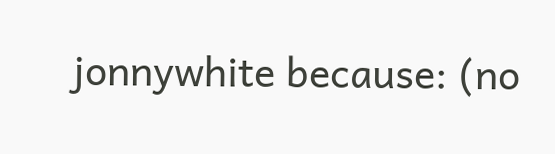jonnywhite because: (no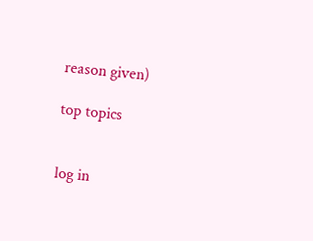reason given)

top topics


log in